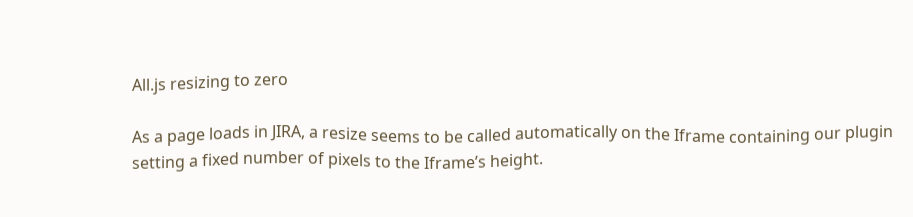All.js resizing to zero

As a page loads in JIRA, a resize seems to be called automatically on the Iframe containing our plugin setting a fixed number of pixels to the Iframe’s height.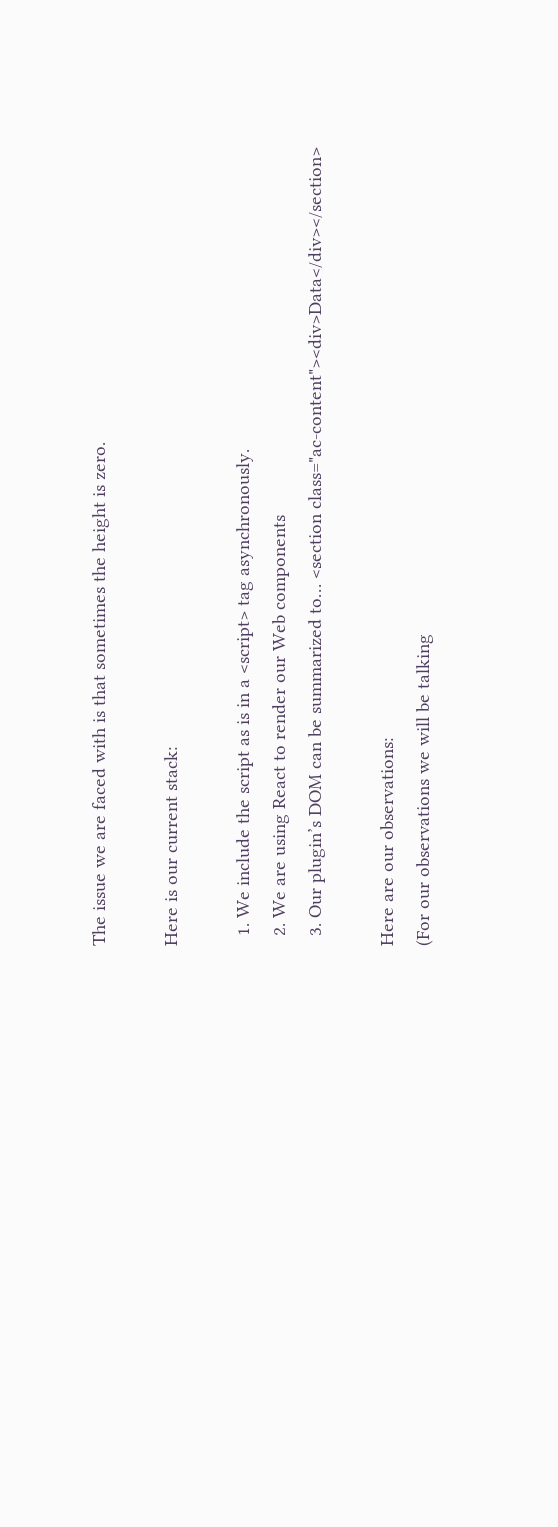The issue we are faced with is that sometimes the height is zero.

Here is our current stack:

  1. We include the script as is in a <script> tag asynchronously.
  2. We are using React to render our Web components
  3. Our plugin’s DOM can be summarized to… <section class="ac-content"><div>Data</div></section>

Here are our observations:
(For our observations we will be talking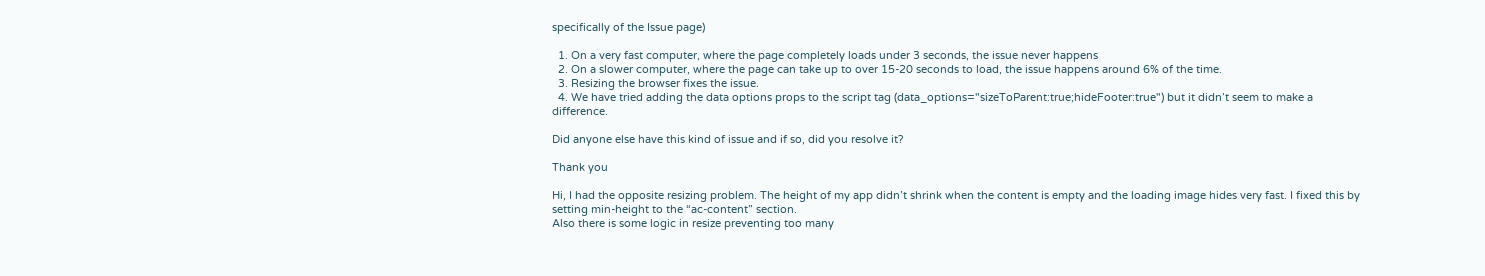specifically of the Issue page)

  1. On a very fast computer, where the page completely loads under 3 seconds, the issue never happens
  2. On a slower computer, where the page can take up to over 15-20 seconds to load, the issue happens around 6% of the time.
  3. Resizing the browser fixes the issue.
  4. We have tried adding the data options props to the script tag (data_options="sizeToParent:true;hideFooter:true") but it didn’t seem to make a difference.

Did anyone else have this kind of issue and if so, did you resolve it?

Thank you

Hi, I had the opposite resizing problem. The height of my app didn’t shrink when the content is empty and the loading image hides very fast. I fixed this by setting min-height to the “ac-content” section.
Also there is some logic in resize preventing too many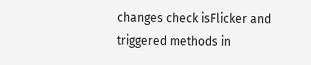changes check isFlicker and triggered methods in